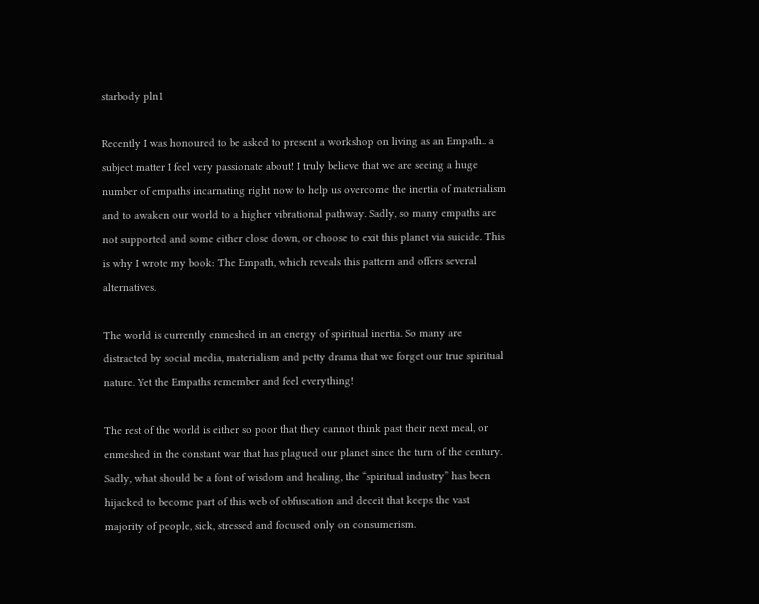starbody pln1

Recently I was honoured to be asked to present a workshop on living as an Empath.. a subject matter I feel very passionate about! I truly believe that we are seeing a huge number of empaths incarnating right now to help us overcome the inertia of materialism and to awaken our world to a higher vibrational pathway. Sadly, so many empaths are not supported and some either close down, or choose to exit this planet via suicide. This is why I wrote my book: The Empath, which reveals this pattern and offers several alternatives.

The world is currently enmeshed in an energy of spiritual inertia. So many are distracted by social media, materialism and petty drama that we forget our true spiritual nature. Yet the Empaths remember and feel everything!

The rest of the world is either so poor that they cannot think past their next meal, or enmeshed in the constant war that has plagued our planet since the turn of the century. Sadly, what should be a font of wisdom and healing, the “spiritual industry” has been hijacked to become part of this web of obfuscation and deceit that keeps the vast majority of people, sick, stressed and focused only on consumerism.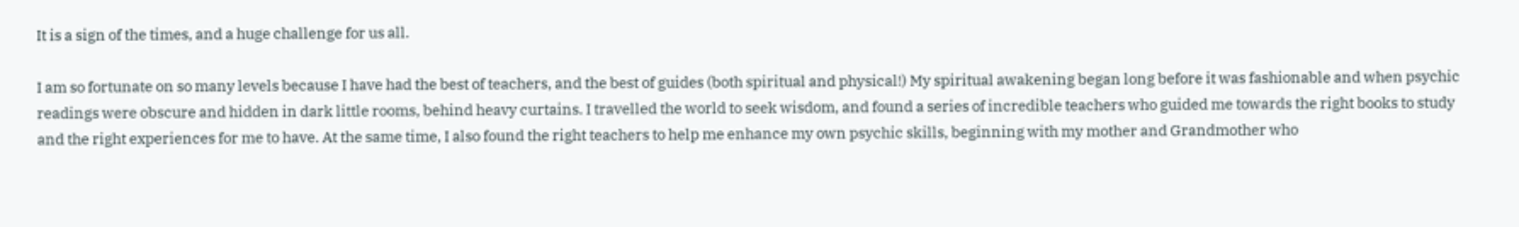It is a sign of the times, and a huge challenge for us all.

I am so fortunate on so many levels because I have had the best of teachers, and the best of guides (both spiritual and physical!) My spiritual awakening began long before it was fashionable and when psychic readings were obscure and hidden in dark little rooms, behind heavy curtains. I travelled the world to seek wisdom, and found a series of incredible teachers who guided me towards the right books to study and the right experiences for me to have. At the same time, I also found the right teachers to help me enhance my own psychic skills, beginning with my mother and Grandmother who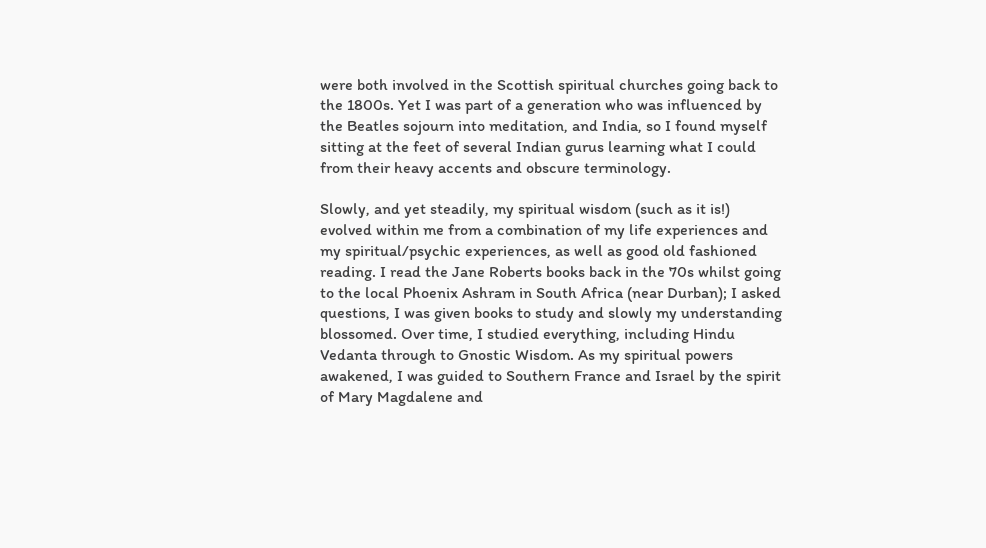were both involved in the Scottish spiritual churches going back to the 1800s. Yet I was part of a generation who was influenced by the Beatles sojourn into meditation, and India, so I found myself sitting at the feet of several Indian gurus learning what I could from their heavy accents and obscure terminology.

Slowly, and yet steadily, my spiritual wisdom (such as it is!) evolved within me from a combination of my life experiences and my spiritual/psychic experiences, as well as good old fashioned reading. I read the Jane Roberts books back in the 70s whilst going to the local Phoenix Ashram in South Africa (near Durban); I asked questions, I was given books to study and slowly my understanding blossomed. Over time, I studied everything, including Hindu Vedanta through to Gnostic Wisdom. As my spiritual powers awakened, I was guided to Southern France and Israel by the spirit of Mary Magdalene and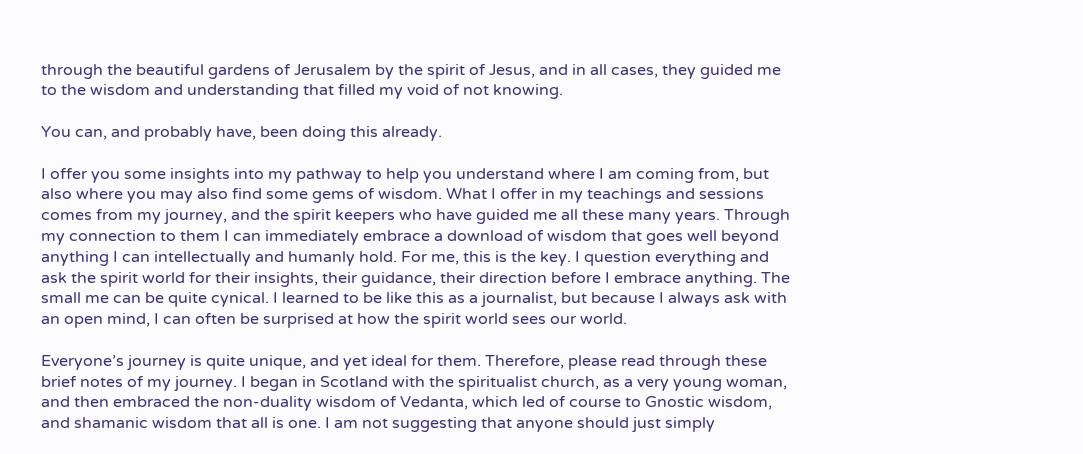through the beautiful gardens of Jerusalem by the spirit of Jesus, and in all cases, they guided me to the wisdom and understanding that filled my void of not knowing.

You can, and probably have, been doing this already.

I offer you some insights into my pathway to help you understand where I am coming from, but also where you may also find some gems of wisdom. What I offer in my teachings and sessions comes from my journey, and the spirit keepers who have guided me all these many years. Through my connection to them I can immediately embrace a download of wisdom that goes well beyond anything I can intellectually and humanly hold. For me, this is the key. I question everything and ask the spirit world for their insights, their guidance, their direction before I embrace anything. The small me can be quite cynical. I learned to be like this as a journalist, but because I always ask with an open mind, I can often be surprised at how the spirit world sees our world.

Everyone’s journey is quite unique, and yet ideal for them. Therefore, please read through these brief notes of my journey. I began in Scotland with the spiritualist church, as a very young woman, and then embraced the non-duality wisdom of Vedanta, which led of course to Gnostic wisdom, and shamanic wisdom that all is one. I am not suggesting that anyone should just simply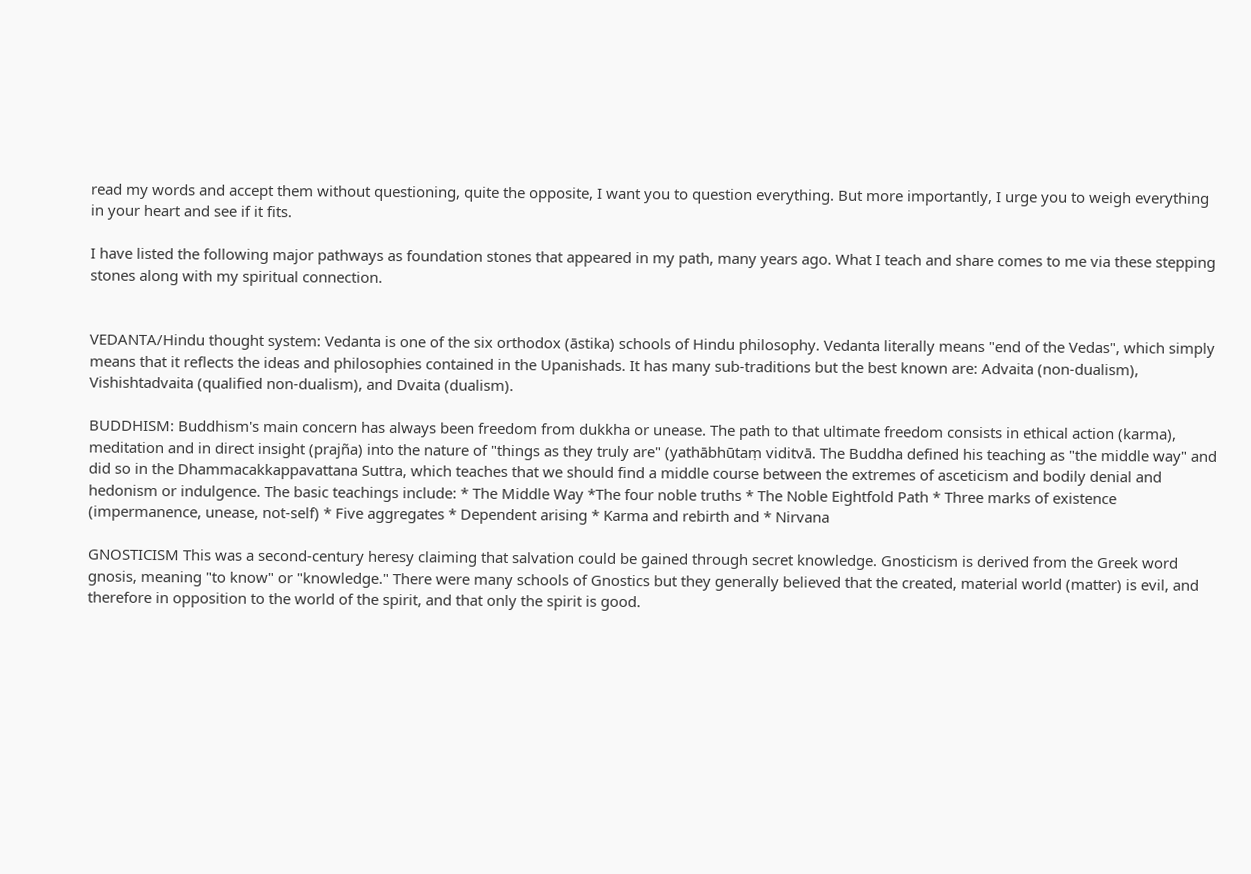read my words and accept them without questioning, quite the opposite, I want you to question everything. But more importantly, I urge you to weigh everything in your heart and see if it fits.

I have listed the following major pathways as foundation stones that appeared in my path, many years ago. What I teach and share comes to me via these stepping stones along with my spiritual connection.


VEDANTA/Hindu thought system: Vedanta is one of the six orthodox (āstika) schools of Hindu philosophy. Vedanta literally means "end of the Vedas", which simply means that it reflects the ideas and philosophies contained in the Upanishads. It has many sub-traditions but the best known are: Advaita (non-dualism), Vishishtadvaita (qualified non-dualism), and Dvaita (dualism).

BUDDHISM: Buddhism's main concern has always been freedom from dukkha or unease. The path to that ultimate freedom consists in ethical action (karma), meditation and in direct insight (prajña) into the nature of "things as they truly are" (yathābhūtaṃ viditvā. The Buddha defined his teaching as "the middle way" and did so in the Dhammacakkappavattana Suttra, which teaches that we should find a middle course between the extremes of asceticism and bodily denial and hedonism or indulgence. The basic teachings include: * The Middle Way *The four noble truths * The Noble Eightfold Path * Three marks of existence (impermanence, unease, not-self) * Five aggregates * Dependent arising * Karma and rebirth and * Nirvana

GNOSTICISM This was a second-century heresy claiming that salvation could be gained through secret knowledge. Gnosticism is derived from the Greek word gnosis, meaning "to know" or "knowledge." There were many schools of Gnostics but they generally believed that the created, material world (matter) is evil, and therefore in opposition to the world of the spirit, and that only the spirit is good.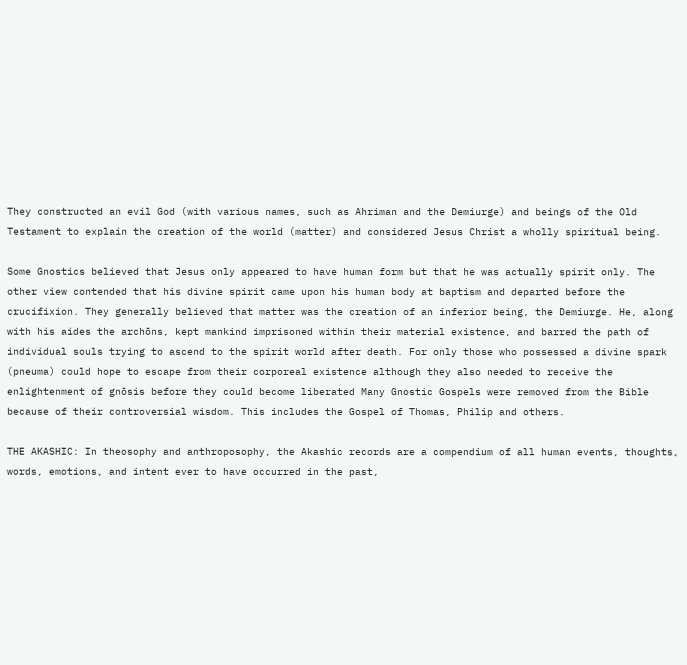They constructed an evil God (with various names, such as Ahriman and the Demiurge) and beings of the Old Testament to explain the creation of the world (matter) and considered Jesus Christ a wholly spiritual being.

Some Gnostics believed that Jesus only appeared to have human form but that he was actually spirit only. The other view contended that his divine spirit came upon his human body at baptism and departed before the crucifixion. They generally believed that matter was the creation of an inferior being, the Demiurge. He, along with his aides the archōns, kept mankind imprisoned within their material existence, and barred the path of individual souls trying to ascend to the spirit world after death. For only those who possessed a divine spark (pneuma) could hope to escape from their corporeal existence although they also needed to receive the enlightenment of gnōsis before they could become liberated Many Gnostic Gospels were removed from the Bible because of their controversial wisdom. This includes the Gospel of Thomas, Philip and others.

THE AKASHIC: In theosophy and anthroposophy, the Akashic records are a compendium of all human events, thoughts, words, emotions, and intent ever to have occurred in the past,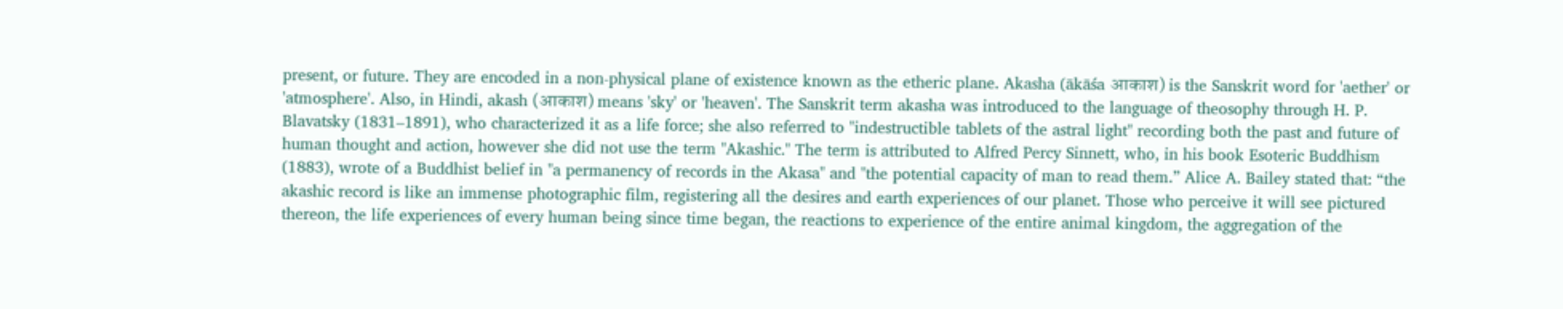present, or future. They are encoded in a non-physical plane of existence known as the etheric plane. Akasha (ākāśa आकाश) is the Sanskrit word for 'aether' or 'atmosphere'. Also, in Hindi, akash (आकाश) means 'sky' or 'heaven'. The Sanskrit term akasha was introduced to the language of theosophy through H. P. Blavatsky (1831–1891), who characterized it as a life force; she also referred to "indestructible tablets of the astral light" recording both the past and future of human thought and action, however she did not use the term "Akashic." The term is attributed to Alfred Percy Sinnett, who, in his book Esoteric Buddhism (1883), wrote of a Buddhist belief in "a permanency of records in the Akasa" and "the potential capacity of man to read them.” Alice A. Bailey stated that: “the akashic record is like an immense photographic film, registering all the desires and earth experiences of our planet. Those who perceive it will see pictured thereon, the life experiences of every human being since time began, the reactions to experience of the entire animal kingdom, the aggregation of the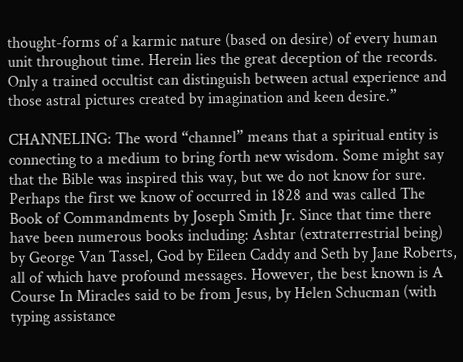thought-forms of a karmic nature (based on desire) of every human unit throughout time. Herein lies the great deception of the records. Only a trained occultist can distinguish between actual experience and those astral pictures created by imagination and keen desire.”

CHANNELING: The word “channel” means that a spiritual entity is connecting to a medium to bring forth new wisdom. Some might say that the Bible was inspired this way, but we do not know for sure. Perhaps the first we know of occurred in 1828 and was called The Book of Commandments by Joseph Smith Jr. Since that time there have been numerous books including: Ashtar (extraterrestrial being) by George Van Tassel, God by Eileen Caddy and Seth by Jane Roberts, all of which have profound messages. However, the best known is A Course In Miracles said to be from Jesus, by Helen Schucman (with typing assistance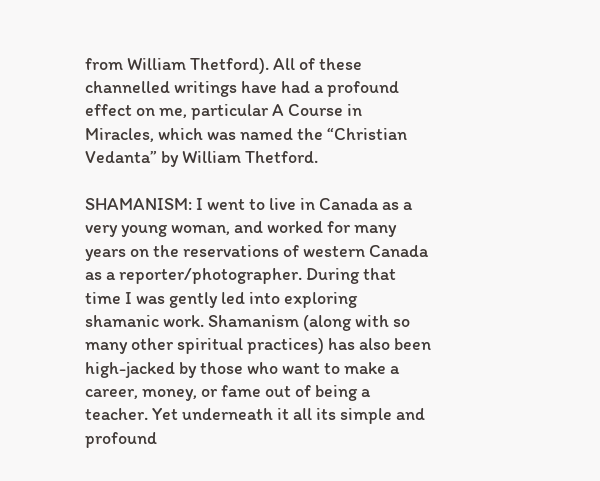from William Thetford). All of these channelled writings have had a profound effect on me, particular A Course in Miracles, which was named the “Christian Vedanta” by William Thetford.

SHAMANISM: I went to live in Canada as a very young woman, and worked for many years on the reservations of western Canada as a reporter/photographer. During that time I was gently led into exploring shamanic work. Shamanism (along with so many other spiritual practices) has also been high-jacked by those who want to make a career, money, or fame out of being a teacher. Yet underneath it all its simple and profound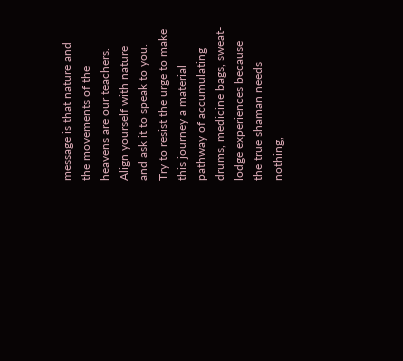message is that nature and the movements of the heavens are our teachers. Align yourself with nature and ask it to speak to you. Try to resist the urge to make this journey a material pathway of accumulating drums, medicine bags, sweat-lodge experiences because the true shaman needs nothing,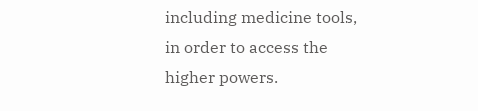including medicine tools, in order to access the higher powers.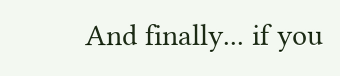And finally... if you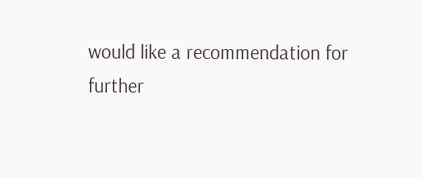would like a recommendation for further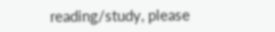reading/study, please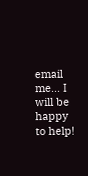email me... I will be happy to help!